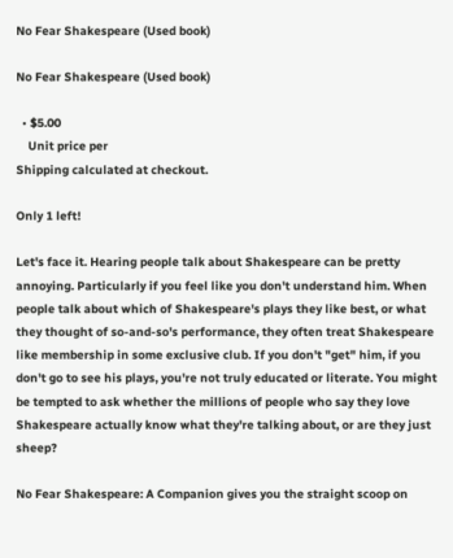No Fear Shakespeare (Used book)

No Fear Shakespeare (Used book)

  • $5.00
    Unit price per
Shipping calculated at checkout.

Only 1 left!

Let's face it. Hearing people talk about Shakespeare can be pretty annoying. Particularly if you feel like you don't understand him. When people talk about which of Shakespeare's plays they like best, or what they thought of so-and-so's performance, they often treat Shakespeare like membership in some exclusive club. If you don't "get" him, if you don't go to see his plays, you're not truly educated or literate. You might be tempted to ask whether the millions of people who say they love Shakespeare actually know what they're talking about, or are they just sheep?

No Fear Shakespeare: A Companion gives you the straight scoop on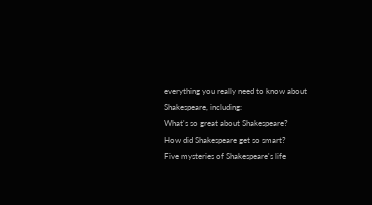everything you really need to know about Shakespeare, including:
What's so great about Shakespeare?
How did Shakespeare get so smart?
Five mysteries of Shakespeare's life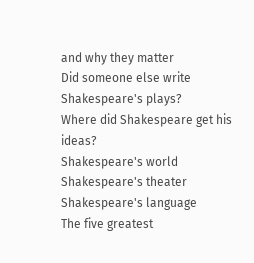and why they matter
Did someone else write Shakespeare's plays?
Where did Shakespeare get his ideas?
Shakespeare's world
Shakespeare's theater
Shakespeare's language
The five greatest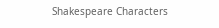Shakespeare Characters